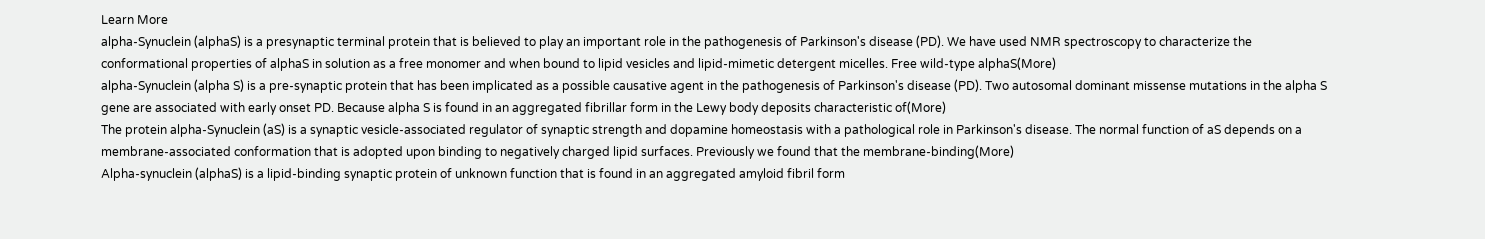Learn More
alpha-Synuclein (alphaS) is a presynaptic terminal protein that is believed to play an important role in the pathogenesis of Parkinson's disease (PD). We have used NMR spectroscopy to characterize the conformational properties of alphaS in solution as a free monomer and when bound to lipid vesicles and lipid-mimetic detergent micelles. Free wild-type alphaS(More)
alpha-Synuclein (alpha S) is a pre-synaptic protein that has been implicated as a possible causative agent in the pathogenesis of Parkinson's disease (PD). Two autosomal dominant missense mutations in the alpha S gene are associated with early onset PD. Because alpha S is found in an aggregated fibrillar form in the Lewy body deposits characteristic of(More)
The protein alpha-Synuclein (aS) is a synaptic vesicle-associated regulator of synaptic strength and dopamine homeostasis with a pathological role in Parkinson's disease. The normal function of aS depends on a membrane-associated conformation that is adopted upon binding to negatively charged lipid surfaces. Previously we found that the membrane-binding(More)
Alpha-synuclein (alphaS) is a lipid-binding synaptic protein of unknown function that is found in an aggregated amyloid fibril form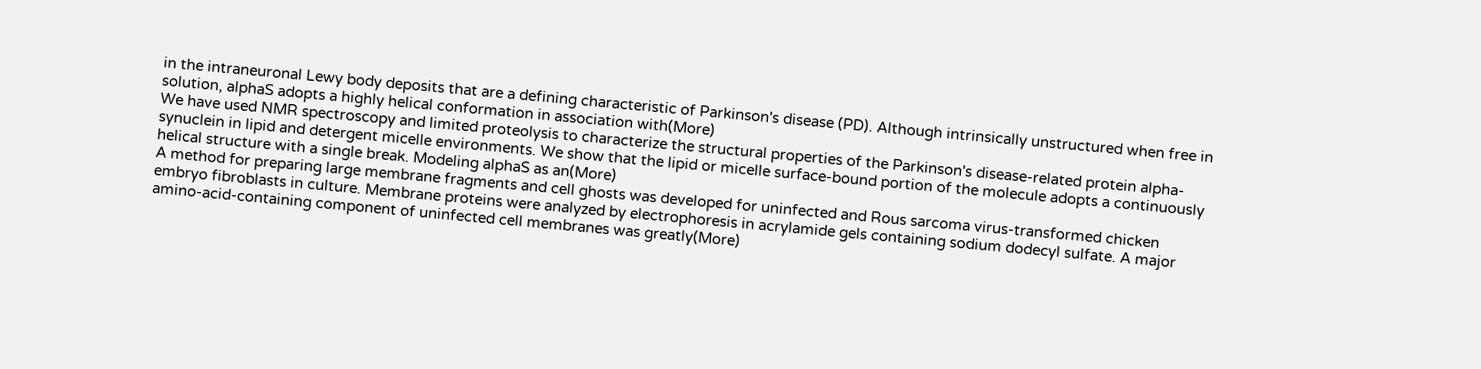in the intraneuronal Lewy body deposits that are a defining characteristic of Parkinson's disease (PD). Although intrinsically unstructured when free in solution, alphaS adopts a highly helical conformation in association with(More)
We have used NMR spectroscopy and limited proteolysis to characterize the structural properties of the Parkinson's disease-related protein alpha-synuclein in lipid and detergent micelle environments. We show that the lipid or micelle surface-bound portion of the molecule adopts a continuously helical structure with a single break. Modeling alphaS as an(More)
A method for preparing large membrane fragments and cell ghosts was developed for uninfected and Rous sarcoma virus-transformed chicken embryo fibroblasts in culture. Membrane proteins were analyzed by electrophoresis in acrylamide gels containing sodium dodecyl sulfate. A major amino-acid-containing component of uninfected cell membranes was greatly(More)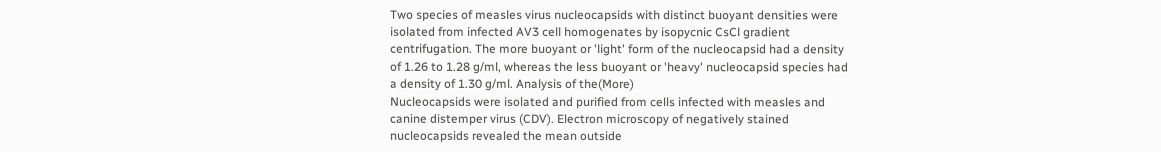Two species of measles virus nucleocapsids with distinct buoyant densities were isolated from infected AV3 cell homogenates by isopycnic CsCl gradient centrifugation. The more buoyant or 'light' form of the nucleocapsid had a density of 1.26 to 1.28 g/ml, whereas the less buoyant or 'heavy' nucleocapsid species had a density of 1.30 g/ml. Analysis of the(More)
Nucleocapsids were isolated and purified from cells infected with measles and canine distemper virus (CDV). Electron microscopy of negatively stained nucleocapsids revealed the mean outside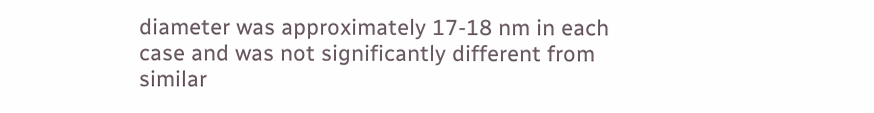diameter was approximately 17-18 nm in each case and was not significantly different from similar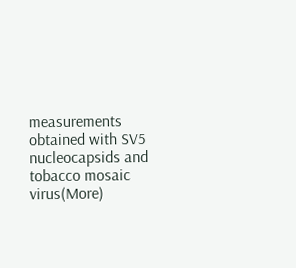measurements obtained with SV5 nucleocapsids and tobacco mosaic virus(More)